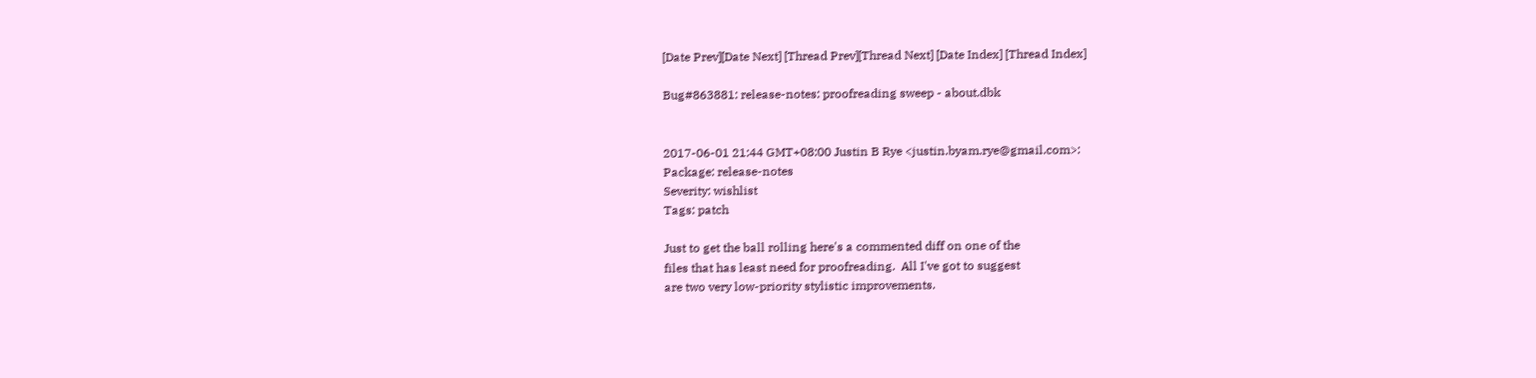[Date Prev][Date Next] [Thread Prev][Thread Next] [Date Index] [Thread Index]

Bug#863881: release-notes: proofreading sweep - about.dbk


2017-06-01 21:44 GMT+08:00 Justin B Rye <justin.byam.rye@gmail.com>:
Package: release-notes
Severity: wishlist
Tags: patch

Just to get the ball rolling here's a commented diff on one of the
files that has least need for proofreading.  All I've got to suggest
are two very low-priority stylistic improvements.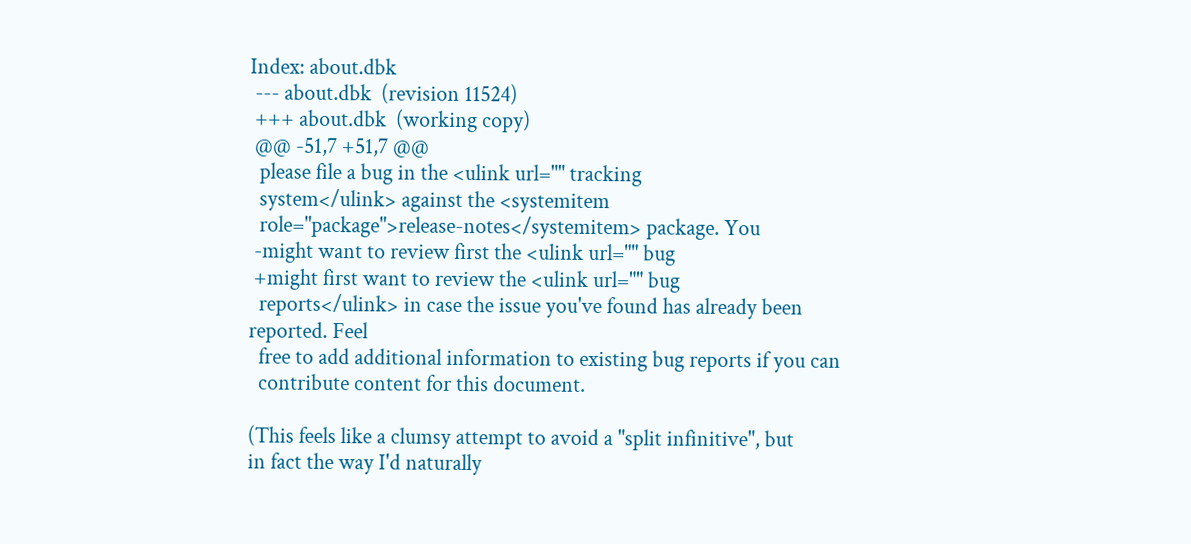Index: about.dbk
 --- about.dbk  (revision 11524)
 +++ about.dbk  (working copy)
 @@ -51,7 +51,7 @@
  please file a bug in the <ulink url="" tracking
  system</ulink> against the <systemitem
  role="package">release-notes</systemitem> package. You
 -might want to review first the <ulink url="" bug
 +might first want to review the <ulink url="" bug
  reports</ulink> in case the issue you've found has already been reported. Feel
  free to add additional information to existing bug reports if you can
  contribute content for this document.

(This feels like a clumsy attempt to avoid a "split infinitive", but
in fact the way I'd naturally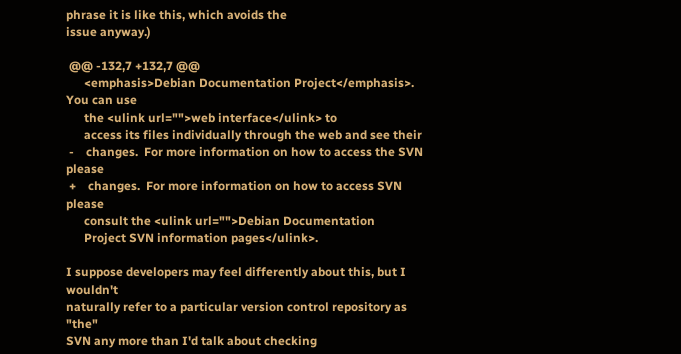phrase it is like this, which avoids the
issue anyway.)

 @@ -132,7 +132,7 @@
      <emphasis>Debian Documentation Project</emphasis>.  You can use
      the <ulink url="">web interface</ulink> to
      access its files individually through the web and see their
 -    changes.  For more information on how to access the SVN please
 +    changes.  For more information on how to access SVN please
      consult the <ulink url="">Debian Documentation
      Project SVN information pages</ulink>.

I suppose developers may feel differently about this, but I wouldn't
naturally refer to a particular version control repository as "the"
SVN any more than I'd talk about checking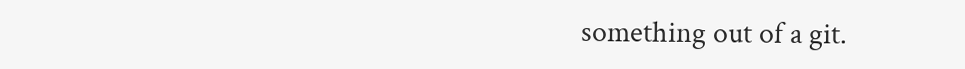something out of a git.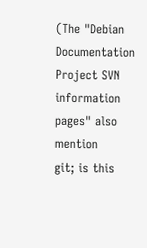(The "Debian Documentation Project SVN information pages" also mention
git; is this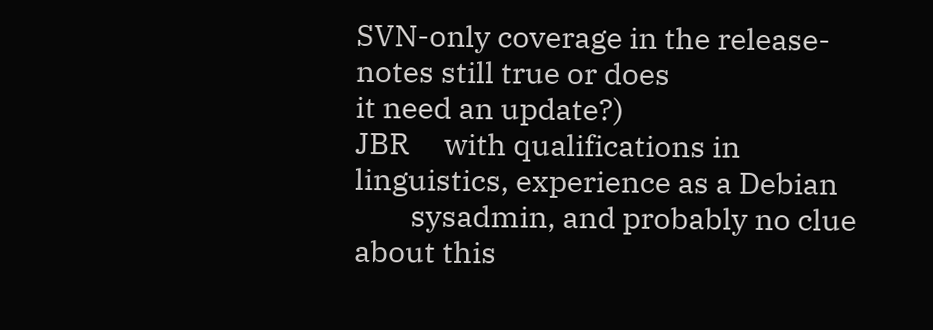SVN-only coverage in the release-notes still true or does
it need an update?)
JBR     with qualifications in linguistics, experience as a Debian
        sysadmin, and probably no clue about this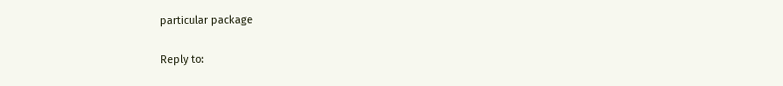particular package

Reply to: